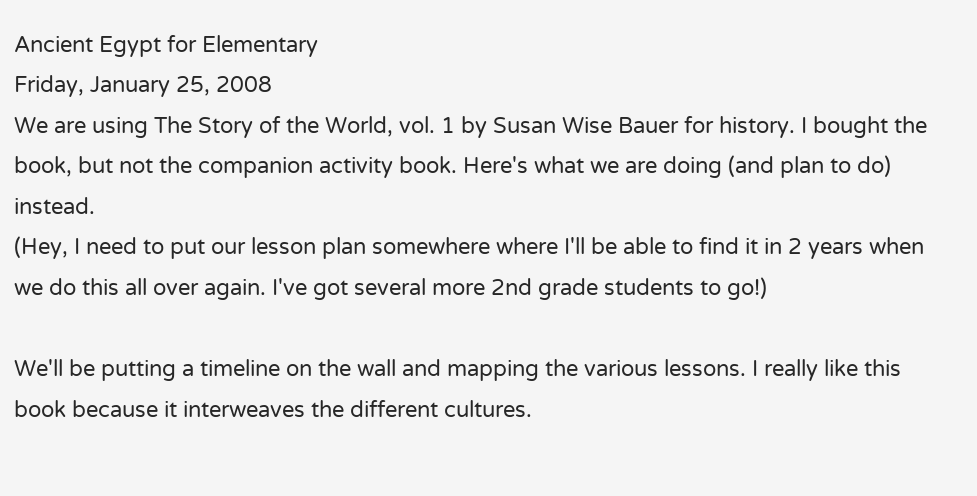Ancient Egypt for Elementary
Friday, January 25, 2008
We are using The Story of the World, vol. 1 by Susan Wise Bauer for history. I bought the book, but not the companion activity book. Here's what we are doing (and plan to do) instead.
(Hey, I need to put our lesson plan somewhere where I'll be able to find it in 2 years when we do this all over again. I've got several more 2nd grade students to go!)

We'll be putting a timeline on the wall and mapping the various lessons. I really like this book because it interweaves the different cultures.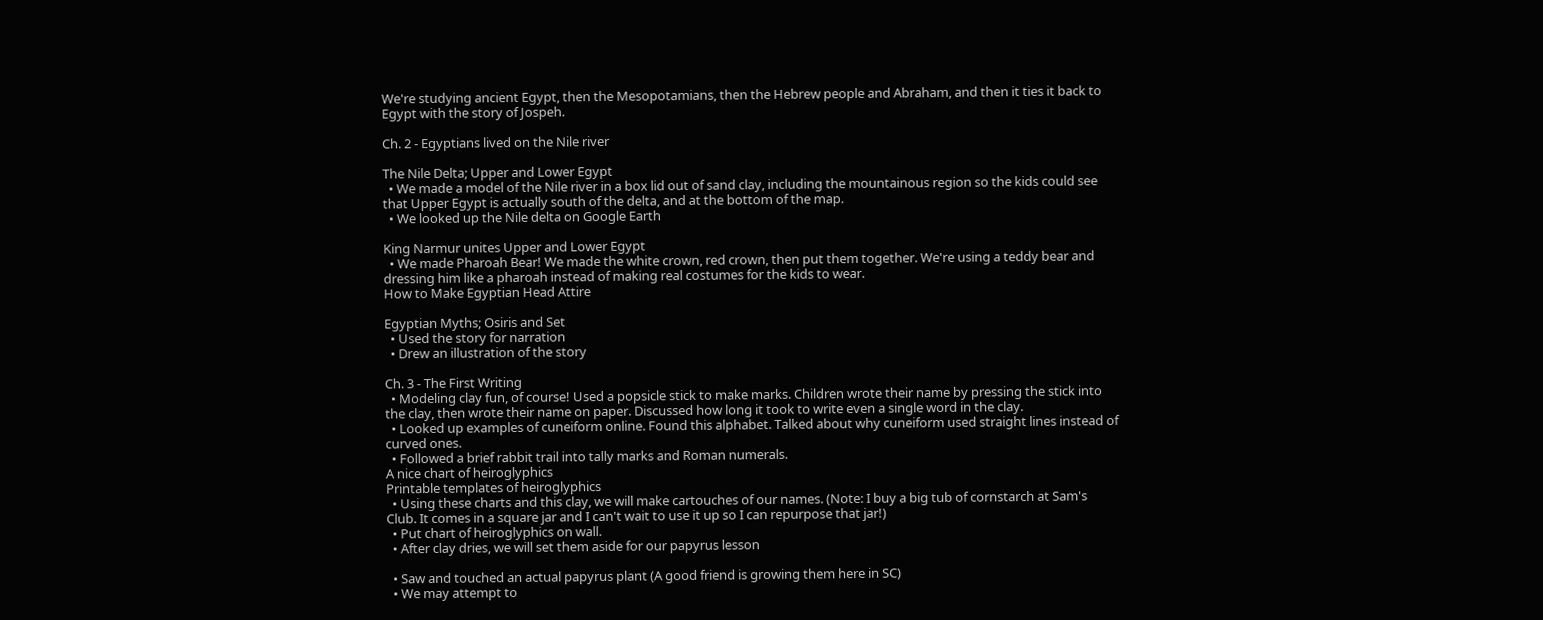We're studying ancient Egypt, then the Mesopotamians, then the Hebrew people and Abraham, and then it ties it back to Egypt with the story of Jospeh.

Ch. 2 - Egyptians lived on the Nile river

The Nile Delta; Upper and Lower Egypt
  • We made a model of the Nile river in a box lid out of sand clay, including the mountainous region so the kids could see that Upper Egypt is actually south of the delta, and at the bottom of the map.
  • We looked up the Nile delta on Google Earth

King Narmur unites Upper and Lower Egypt
  • We made Pharoah Bear! We made the white crown, red crown, then put them together. We're using a teddy bear and dressing him like a pharoah instead of making real costumes for the kids to wear.
How to Make Egyptian Head Attire

Egyptian Myths; Osiris and Set
  • Used the story for narration
  • Drew an illustration of the story

Ch. 3 - The First Writing
  • Modeling clay fun, of course! Used a popsicle stick to make marks. Children wrote their name by pressing the stick into the clay, then wrote their name on paper. Discussed how long it took to write even a single word in the clay.
  • Looked up examples of cuneiform online. Found this alphabet. Talked about why cuneiform used straight lines instead of curved ones.
  • Followed a brief rabbit trail into tally marks and Roman numerals.
A nice chart of heiroglyphics
Printable templates of heiroglyphics
  • Using these charts and this clay, we will make cartouches of our names. (Note: I buy a big tub of cornstarch at Sam's Club. It comes in a square jar and I can't wait to use it up so I can repurpose that jar!)
  • Put chart of heiroglyphics on wall.
  • After clay dries, we will set them aside for our papyrus lesson

  • Saw and touched an actual papyrus plant (A good friend is growing them here in SC)
  • We may attempt to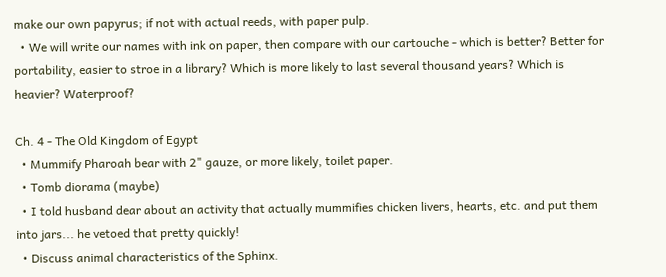make our own papyrus; if not with actual reeds, with paper pulp.
  • We will write our names with ink on paper, then compare with our cartouche - which is better? Better for portability, easier to stroe in a library? Which is more likely to last several thousand years? Which is heavier? Waterproof?

Ch. 4 - The Old Kingdom of Egypt
  • Mummify Pharoah bear with 2" gauze, or more likely, toilet paper.
  • Tomb diorama (maybe)
  • I told husband dear about an activity that actually mummifies chicken livers, hearts, etc. and put them into jars... he vetoed that pretty quickly!
  • Discuss animal characteristics of the Sphinx.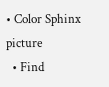• Color Sphinx picture
  • Find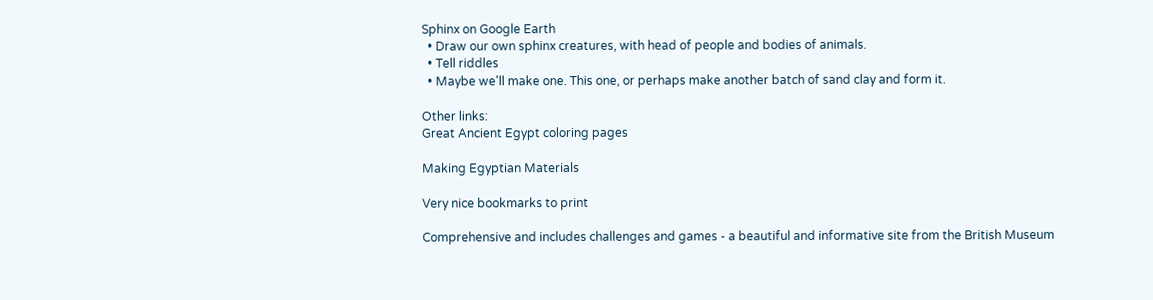Sphinx on Google Earth
  • Draw our own sphinx creatures, with head of people and bodies of animals.
  • Tell riddles
  • Maybe we'll make one. This one, or perhaps make another batch of sand clay and form it.

Other links:
Great Ancient Egypt coloring pages

Making Egyptian Materials

Very nice bookmarks to print

Comprehensive and includes challenges and games - a beautiful and informative site from the British Museum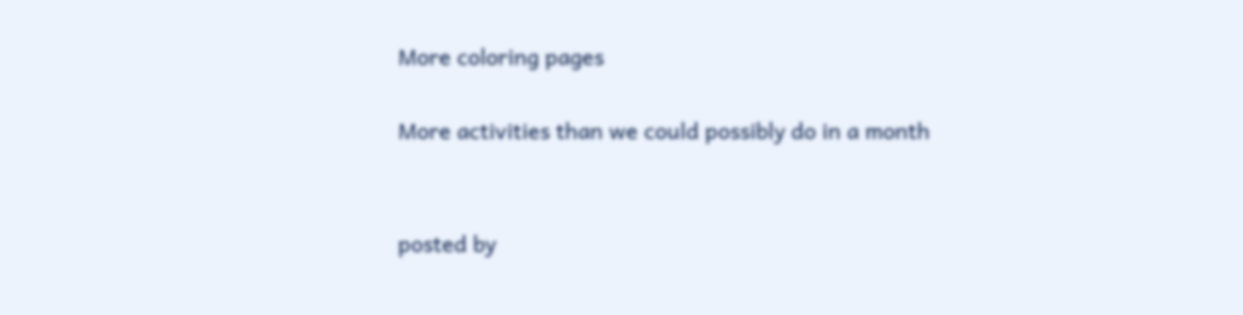More coloring pages

More activities than we could possibly do in a month


posted by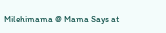Milehimama @ Mama Says at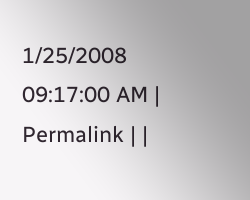1/25/2008 09:17:00 AM | Permalink | |